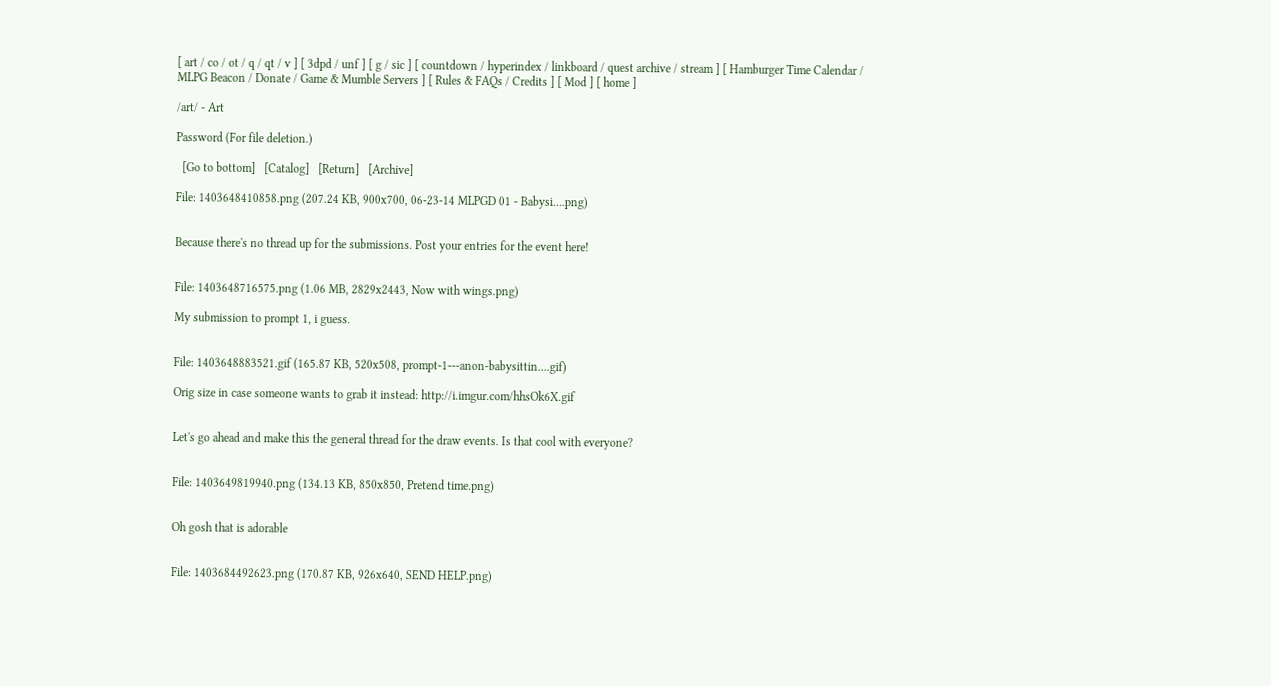[ art / co / ot / q / qt / v ] [ 3dpd / unf ] [ g / sic ] [ countdown / hyperindex / linkboard / quest archive / stream ] [ Hamburger Time Calendar / MLPG Beacon / Donate / Game & Mumble Servers ] [ Rules & FAQs / Credits ] [ Mod ] [ home ]

/art/ - Art

Password (For file deletion.)

  [Go to bottom]   [Catalog]   [Return]   [Archive]

File: 1403648410858.png (207.24 KB, 900x700, 06-23-14 MLPGD 01 - Babysi….png)


Because there's no thread up for the submissions. Post your entries for the event here!


File: 1403648716575.png (1.06 MB, 2829x2443, Now with wings.png)

My submission to prompt 1, i guess.


File: 1403648883521.gif (165.87 KB, 520x508, prompt-1---anon-babysittin….gif)

Orig size in case someone wants to grab it instead: http://i.imgur.com/hhsOk6X.gif


Let's go ahead and make this the general thread for the draw events. Is that cool with everyone?


File: 1403649819940.png (134.13 KB, 850x850, Pretend time.png)


Oh gosh that is adorable


File: 1403684492623.png (170.87 KB, 926x640, SEND HELP.png)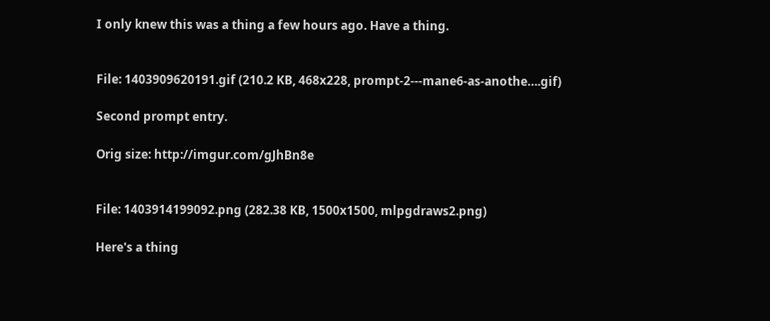I only knew this was a thing a few hours ago. Have a thing.


File: 1403909620191.gif (210.2 KB, 468x228, prompt-2---mane6-as-anothe….gif)

Second prompt entry.

Orig size: http://imgur.com/gJhBn8e


File: 1403914199092.png (282.38 KB, 1500x1500, mlpgdraws2.png)

Here's a thing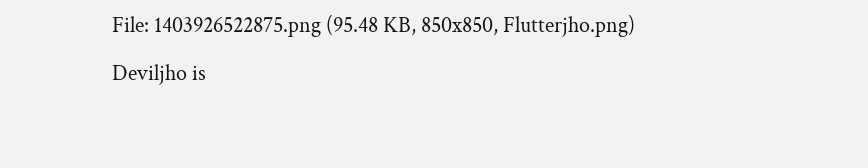File: 1403926522875.png (95.48 KB, 850x850, Flutterjho.png)

Deviljho is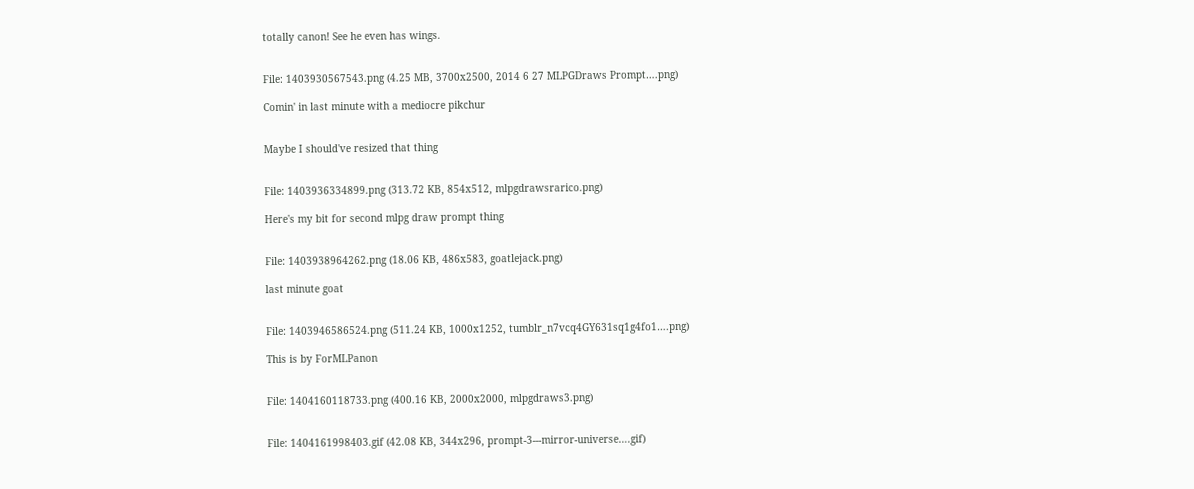totally canon! See he even has wings.


File: 1403930567543.png (4.25 MB, 3700x2500, 2014 6 27 MLPGDraws Prompt….png)

Comin' in last minute with a mediocre pikchur


Maybe I should've resized that thing


File: 1403936334899.png (313.72 KB, 854x512, mlpgdrawsrarico.png)

Here's my bit for second mlpg draw prompt thing


File: 1403938964262.png (18.06 KB, 486x583, goatlejack.png)

last minute goat


File: 1403946586524.png (511.24 KB, 1000x1252, tumblr_n7vcq4GY631sq1g4fo1….png)

This is by ForMLPanon


File: 1404160118733.png (400.16 KB, 2000x2000, mlpgdraws3.png)


File: 1404161998403.gif (42.08 KB, 344x296, prompt-3---mirror-universe….gif)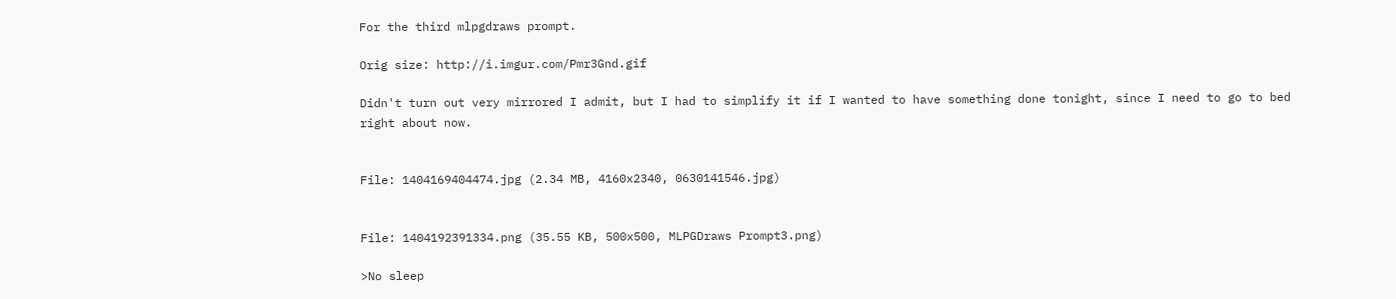For the third mlpgdraws prompt.

Orig size: http://i.imgur.com/Pmr3Gnd.gif

Didn't turn out very mirrored I admit, but I had to simplify it if I wanted to have something done tonight, since I need to go to bed right about now.


File: 1404169404474.jpg (2.34 MB, 4160x2340, 0630141546.jpg)


File: 1404192391334.png (35.55 KB, 500x500, MLPGDraws Prompt3.png)

>No sleep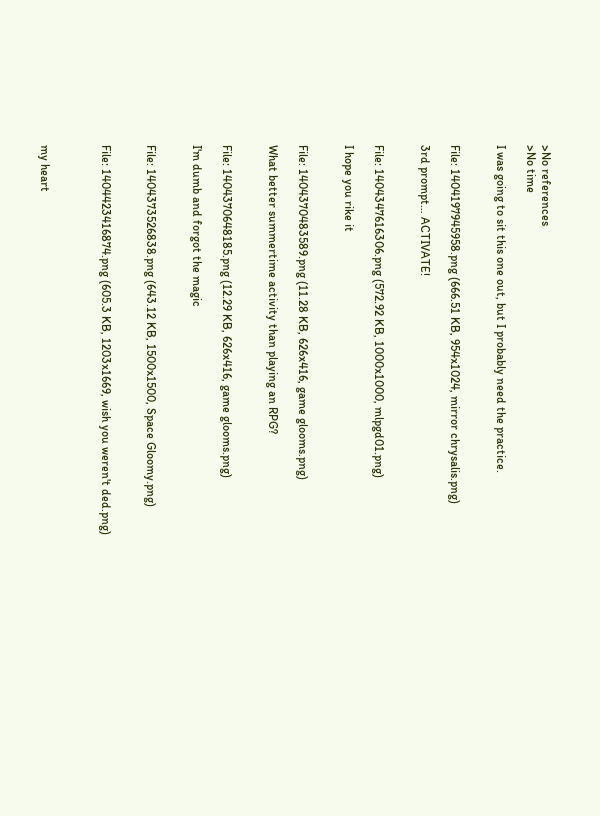>No references
>No time

I was going to sit this one out, but I probably need the practice.


File: 1404197945958.png (666.51 KB, 954x1024, mirror chrysalis.png)

3rd prompt… ACTIVATE!


File: 1404347616306.png (572.92 KB, 1000x1000, mlpgd01.png)

I hope you rike it


File: 1404370483589.png (11.28 KB, 626x416, game glooms.png)

What better summertime activity than playing an RPG?


File: 1404370648185.png (12.29 KB, 626x416, game glooms.png)

I'm dumb and forgot the magic


File: 1404373526838.png (643.12 KB, 1500x1500, Space Gloomy.png)


File: 1404423416874.png (605.3 KB, 1203x1669, wish you weren't ded.png)



my heart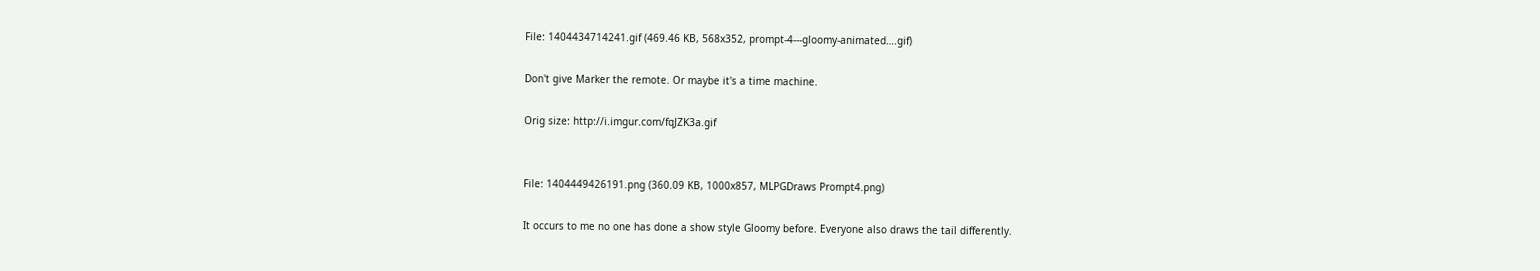File: 1404434714241.gif (469.46 KB, 568x352, prompt-4---gloomy-animated….gif)

Don't give Marker the remote. Or maybe it's a time machine.

Orig size: http://i.imgur.com/fqJZK3a.gif


File: 1404449426191.png (360.09 KB, 1000x857, MLPGDraws Prompt4.png)

It occurs to me no one has done a show style Gloomy before. Everyone also draws the tail differently.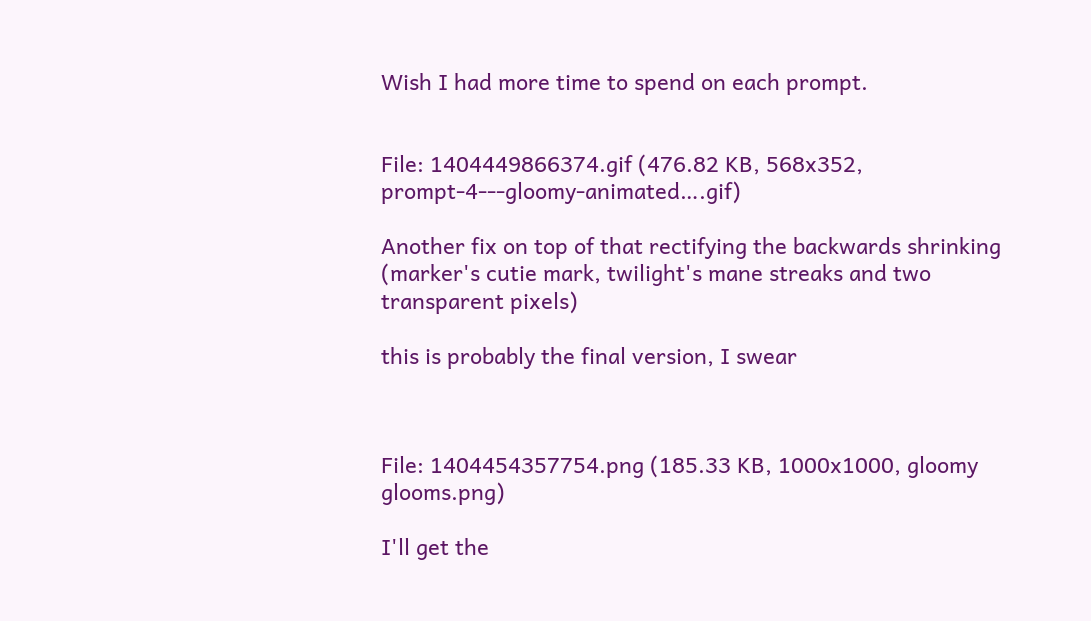Wish I had more time to spend on each prompt.


File: 1404449866374.gif (476.82 KB, 568x352, prompt-4---gloomy-animated….gif)

Another fix on top of that rectifying the backwards shrinking (marker's cutie mark, twilight's mane streaks and two transparent pixels)

this is probably the final version, I swear



File: 1404454357754.png (185.33 KB, 1000x1000, gloomy glooms.png)

I'll get the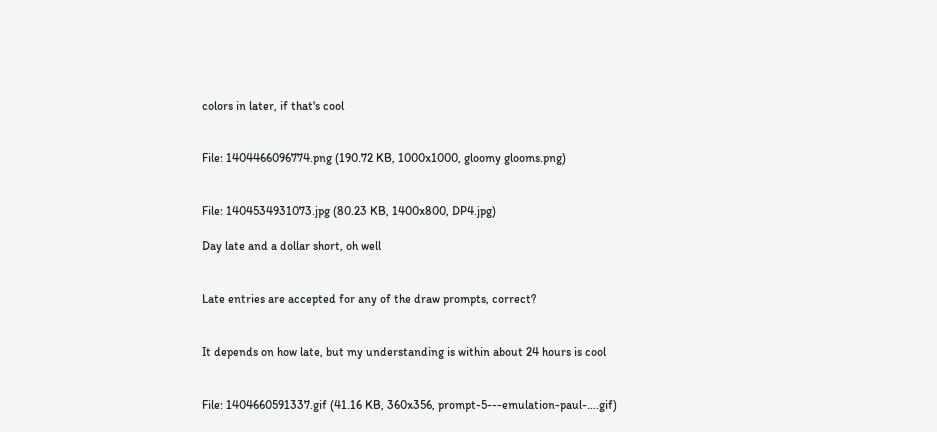colors in later, if that's cool


File: 1404466096774.png (190.72 KB, 1000x1000, gloomy glooms.png)


File: 1404534931073.jpg (80.23 KB, 1400x800, DP4.jpg)

Day late and a dollar short, oh well


Late entries are accepted for any of the draw prompts, correct?


It depends on how late, but my understanding is within about 24 hours is cool


File: 1404660591337.gif (41.16 KB, 360x356, prompt-5---emulation-paul-….gif)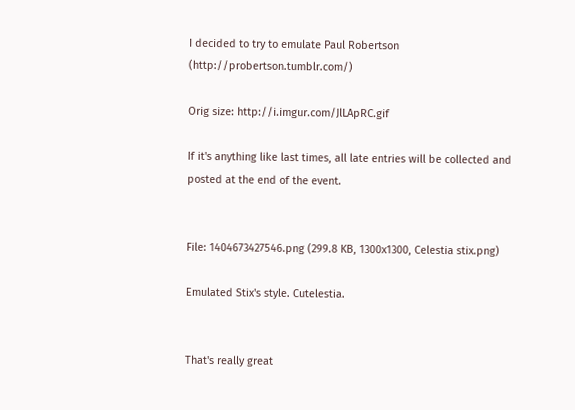I decided to try to emulate Paul Robertson (http://probertson.tumblr.com/)

Orig size: http://i.imgur.com/JlLApRC.gif

If it's anything like last times, all late entries will be collected and posted at the end of the event.


File: 1404673427546.png (299.8 KB, 1300x1300, Celestia stix.png)

Emulated Stix's style. Cutelestia.


That's really great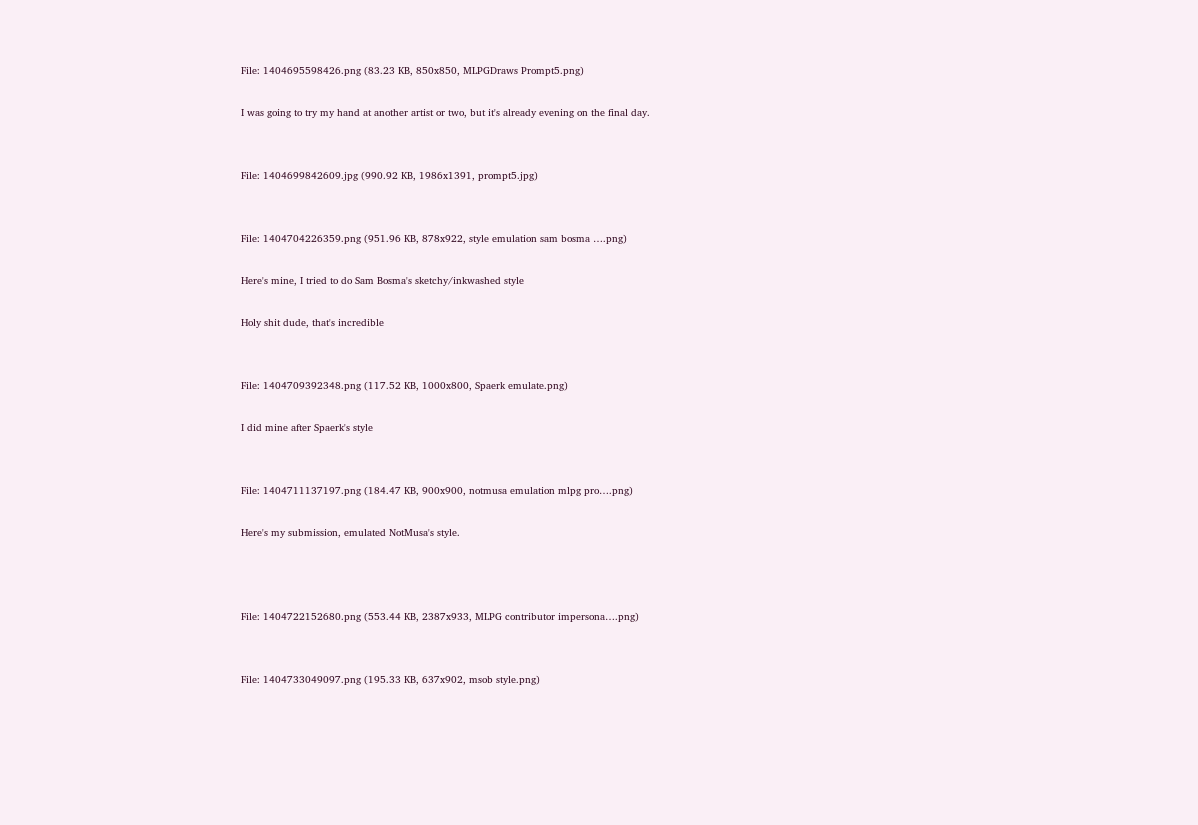File: 1404695598426.png (83.23 KB, 850x850, MLPGDraws Prompt5.png)

I was going to try my hand at another artist or two, but it's already evening on the final day.


File: 1404699842609.jpg (990.92 KB, 1986x1391, prompt5.jpg)


File: 1404704226359.png (951.96 KB, 878x922, style emulation sam bosma ….png)

Here's mine, I tried to do Sam Bosma's sketchy/inkwashed style

Holy shit dude, that's incredible


File: 1404709392348.png (117.52 KB, 1000x800, Spaerk emulate.png)

I did mine after Spaerk's style


File: 1404711137197.png (184.47 KB, 900x900, notmusa emulation mlpg pro….png)

Here's my submission, emulated NotMusa's style.



File: 1404722152680.png (553.44 KB, 2387x933, MLPG contributor impersona….png)


File: 1404733049097.png (195.33 KB, 637x902, msob style.png)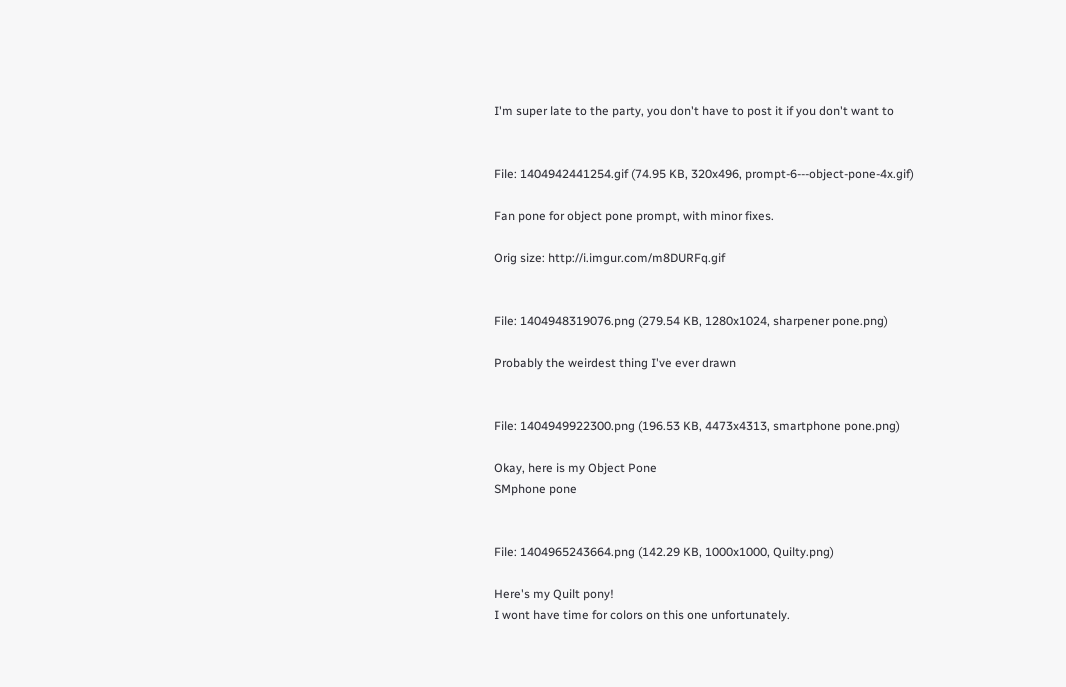I'm super late to the party, you don't have to post it if you don't want to


File: 1404942441254.gif (74.95 KB, 320x496, prompt-6---object-pone-4x.gif)

Fan pone for object pone prompt, with minor fixes.

Orig size: http://i.imgur.com/m8DURFq.gif


File: 1404948319076.png (279.54 KB, 1280x1024, sharpener pone.png)

Probably the weirdest thing I've ever drawn


File: 1404949922300.png (196.53 KB, 4473x4313, smartphone pone.png)

Okay, here is my Object Pone
SMphone pone


File: 1404965243664.png (142.29 KB, 1000x1000, Quilty.png)

Here's my Quilt pony!
I wont have time for colors on this one unfortunately.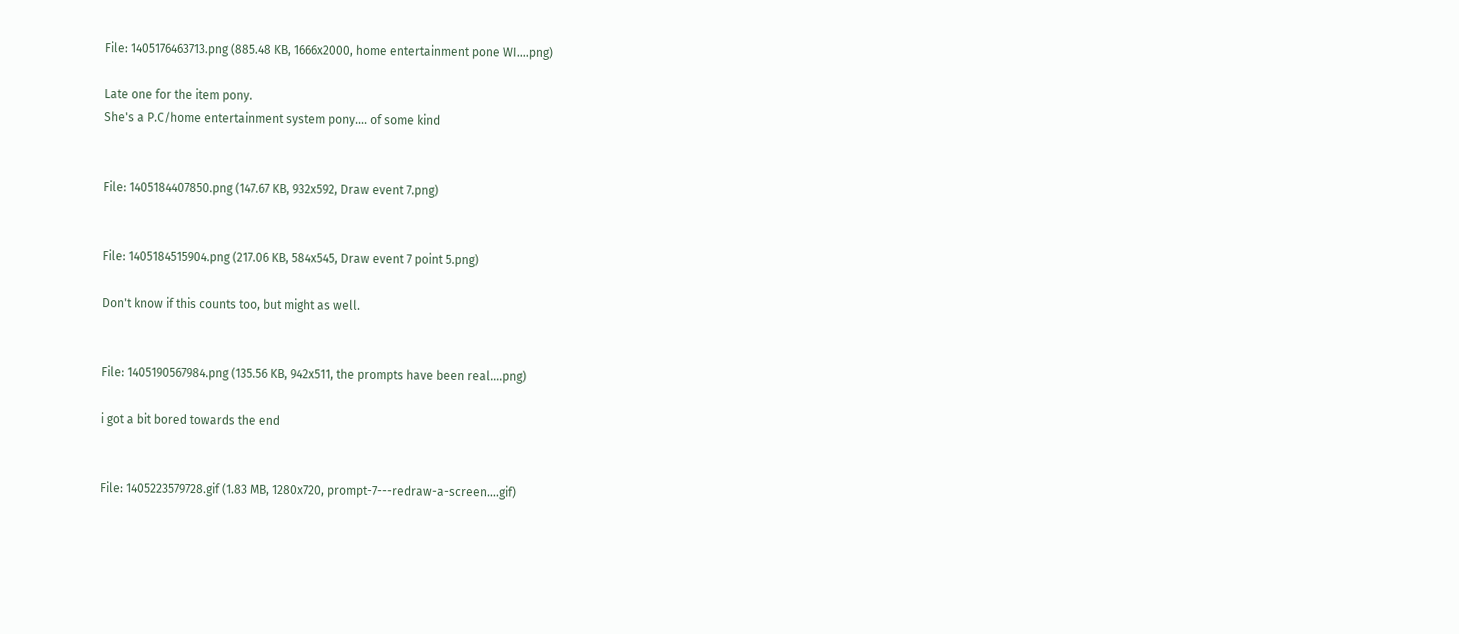File: 1405176463713.png (885.48 KB, 1666x2000, home entertainment pone WI….png)

Late one for the item pony.
She's a P.C/home entertainment system pony…. of some kind


File: 1405184407850.png (147.67 KB, 932x592, Draw event 7.png)


File: 1405184515904.png (217.06 KB, 584x545, Draw event 7 point 5.png)

Don't know if this counts too, but might as well.


File: 1405190567984.png (135.56 KB, 942x511, the prompts have been real….png)

i got a bit bored towards the end


File: 1405223579728.gif (1.83 MB, 1280x720, prompt-7---redraw-a-screen….gif)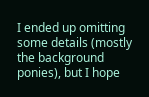I ended up omitting some details (mostly the background ponies), but I hope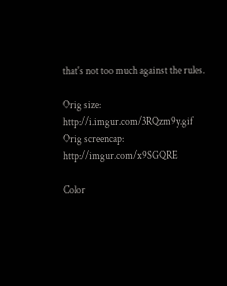that's not too much against the rules.

Orig size: http://i.imgur.com/3RQzm9y.gif
Orig screencap: http://imgur.com/x9SGQRE

Color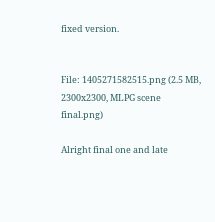fixed version.


File: 1405271582515.png (2.5 MB, 2300x2300, MLPG scene final.png)

Alright final one and late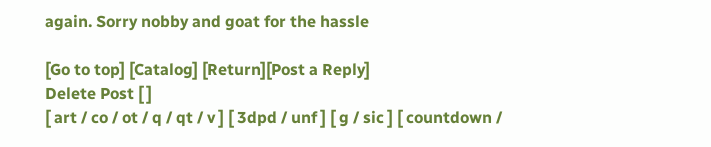again. Sorry nobby and goat for the hassle

[Go to top] [Catalog] [Return][Post a Reply]
Delete Post [ ]
[ art / co / ot / q / qt / v ] [ 3dpd / unf ] [ g / sic ] [ countdown /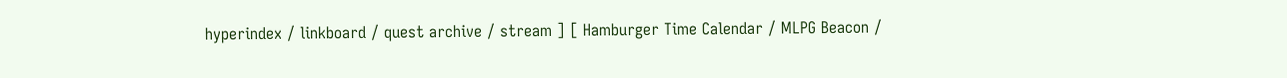hyperindex / linkboard / quest archive / stream ] [ Hamburger Time Calendar / MLPG Beacon /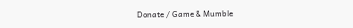Donate / Game & Mumble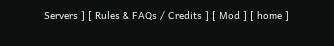Servers ] [ Rules & FAQs / Credits ] [ Mod ] [ home ]